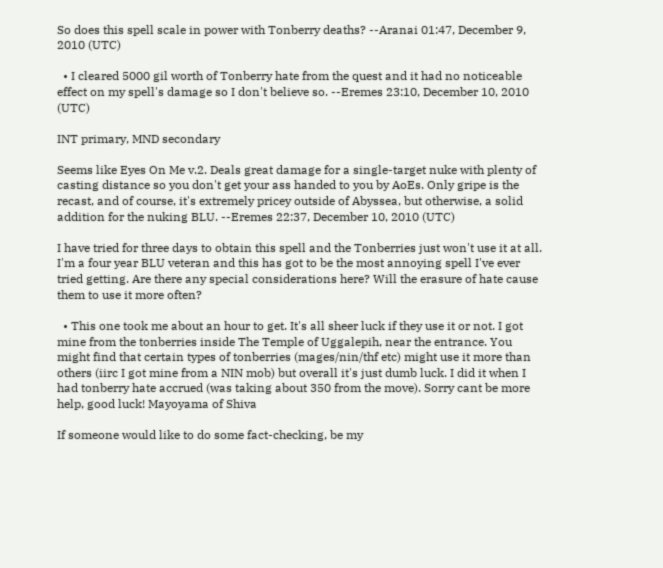So does this spell scale in power with Tonberry deaths? --Aranai 01:47, December 9, 2010 (UTC)

  • I cleared 5000 gil worth of Tonberry hate from the quest and it had no noticeable effect on my spell's damage so I don't believe so. --Eremes 23:10, December 10, 2010 (UTC)

INT primary, MND secondary

Seems like Eyes On Me v.2. Deals great damage for a single-target nuke with plenty of casting distance so you don't get your ass handed to you by AoEs. Only gripe is the recast, and of course, it's extremely pricey outside of Abyssea, but otherwise, a solid addition for the nuking BLU. --Eremes 22:37, December 10, 2010 (UTC)

I have tried for three days to obtain this spell and the Tonberries just won't use it at all. I'm a four year BLU veteran and this has got to be the most annoying spell I've ever tried getting. Are there any special considerations here? Will the erasure of hate cause them to use it more often?

  • This one took me about an hour to get. It's all sheer luck if they use it or not. I got mine from the tonberries inside The Temple of Uggalepih, near the entrance. You might find that certain types of tonberries (mages/nin/thf etc) might use it more than others (iirc I got mine from a NIN mob) but overall it's just dumb luck. I did it when I had tonberry hate accrued (was taking about 350 from the move). Sorry cant be more help, good luck! Mayoyama of Shiva

If someone would like to do some fact-checking, be my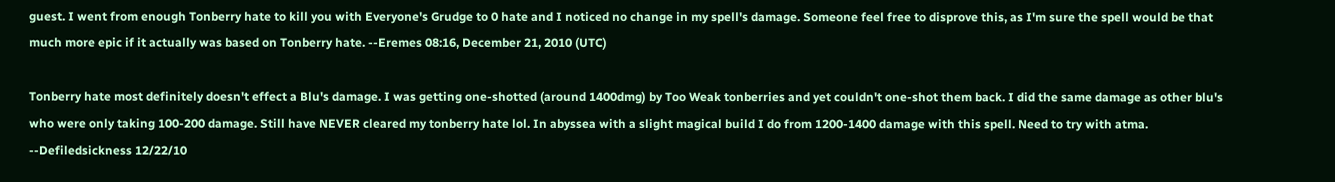guest. I went from enough Tonberry hate to kill you with Everyone's Grudge to 0 hate and I noticed no change in my spell's damage. Someone feel free to disprove this, as I'm sure the spell would be that much more epic if it actually was based on Tonberry hate. --Eremes 08:16, December 21, 2010 (UTC)

Tonberry hate most definitely doesn't effect a Blu's damage. I was getting one-shotted (around 1400dmg) by Too Weak tonberries and yet couldn't one-shot them back. I did the same damage as other blu's who were only taking 100-200 damage. Still have NEVER cleared my tonberry hate lol. In abyssea with a slight magical build I do from 1200-1400 damage with this spell. Need to try with atma. --Defiledsickness 12/22/10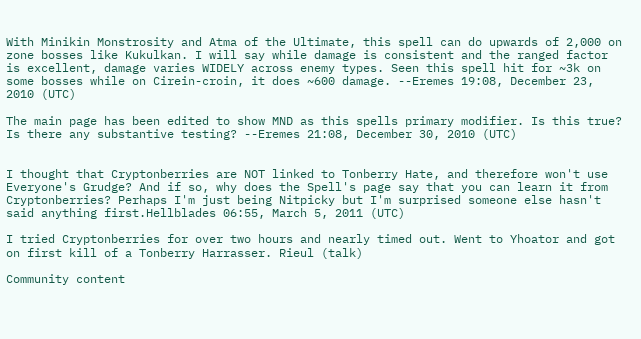With Minikin Monstrosity and Atma of the Ultimate, this spell can do upwards of 2,000 on zone bosses like Kukulkan. I will say while damage is consistent and the ranged factor is excellent, damage varies WIDELY across enemy types. Seen this spell hit for ~3k on some bosses while on Cirein-croin, it does ~600 damage. --Eremes 19:08, December 23, 2010 (UTC)

The main page has been edited to show MND as this spells primary modifier. Is this true? Is there any substantive testing? --Eremes 21:08, December 30, 2010 (UTC)


I thought that Cryptonberries are NOT linked to Tonberry Hate, and therefore won't use Everyone's Grudge? And if so, why does the Spell's page say that you can learn it from Cryptonberries? Perhaps I'm just being Nitpicky but I'm surprised someone else hasn't said anything first.Hellblades 06:55, March 5, 2011 (UTC)

I tried Cryptonberries for over two hours and nearly timed out. Went to Yhoator and got on first kill of a Tonberry Harrasser. Rieul (talk)

Community content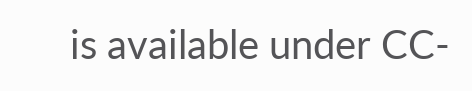is available under CC-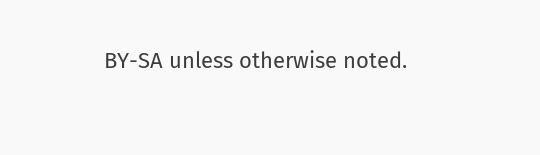BY-SA unless otherwise noted.